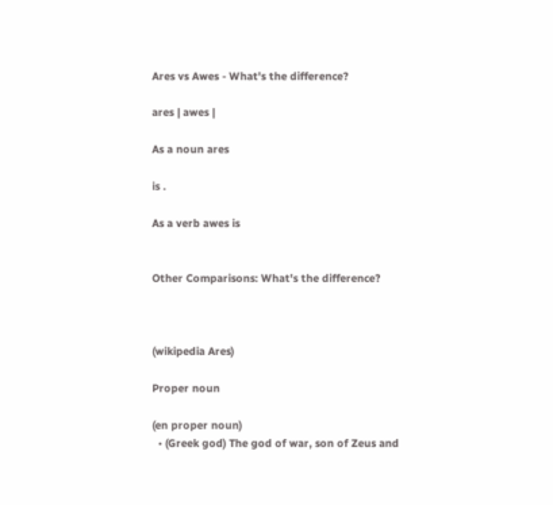Ares vs Awes - What's the difference?

ares | awes |

As a noun ares

is .

As a verb awes is


Other Comparisons: What's the difference?



(wikipedia Ares)

Proper noun

(en proper noun)
  • (Greek god) The god of war, son of Zeus and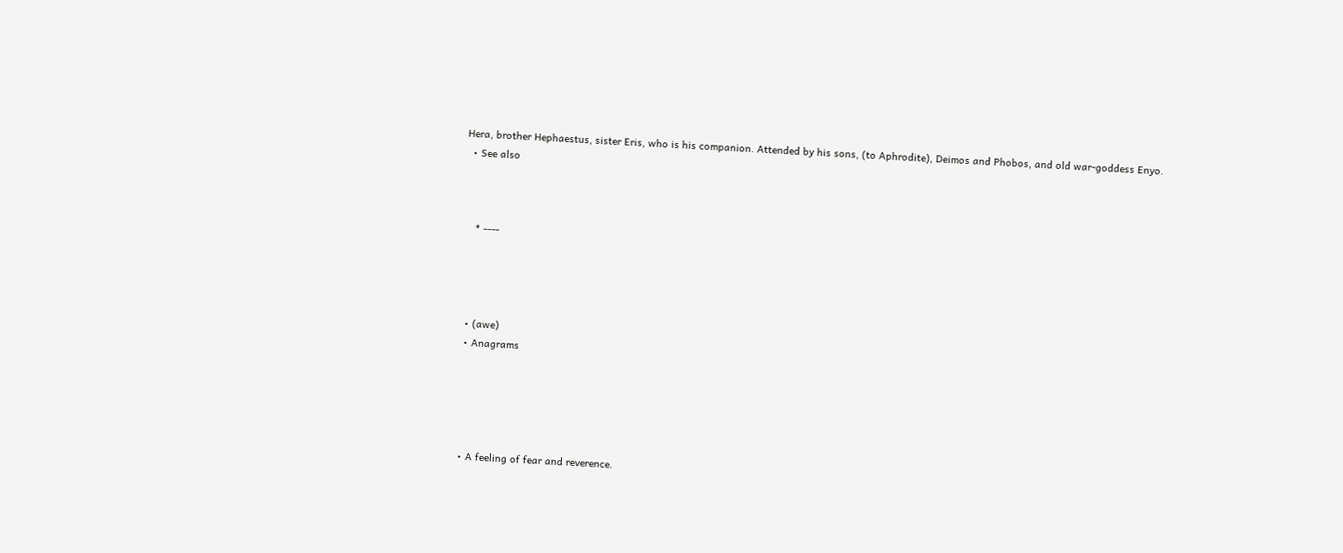Hera, brother Hephaestus, sister Eris, who is his companion. Attended by his sons, (to Aphrodite), Deimos and Phobos, and old war-goddess Enyo.
  • See also



    * ----




  • (awe)
  • Anagrams





  • A feeling of fear and reverence.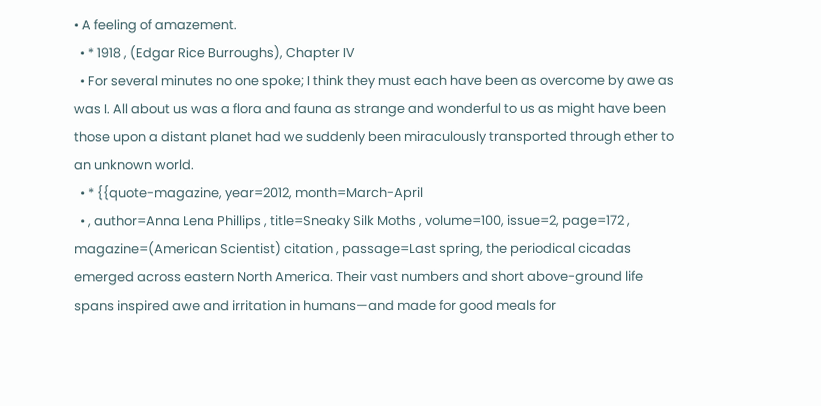• A feeling of amazement.
  • * 1918 , (Edgar Rice Burroughs), Chapter IV
  • For several minutes no one spoke; I think they must each have been as overcome by awe as was I. All about us was a flora and fauna as strange and wonderful to us as might have been those upon a distant planet had we suddenly been miraculously transported through ether to an unknown world.
  • * {{quote-magazine, year=2012, month=March-April
  • , author=Anna Lena Phillips , title=Sneaky Silk Moths , volume=100, issue=2, page=172 , magazine=(American Scientist) citation , passage=Last spring, the periodical cicadas emerged across eastern North America. Their vast numbers and short above-ground life spans inspired awe and irritation in humans—and made for good meals for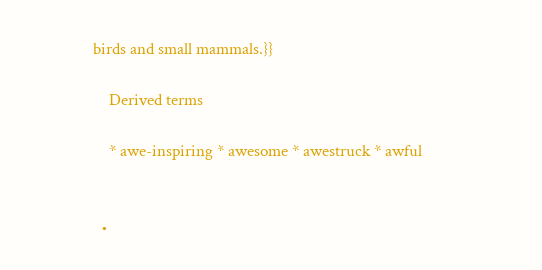birds and small mammals.}}

    Derived terms

    * awe-inspiring * awesome * awestruck * awful


  •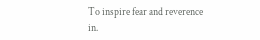To inspire fear and reverence in.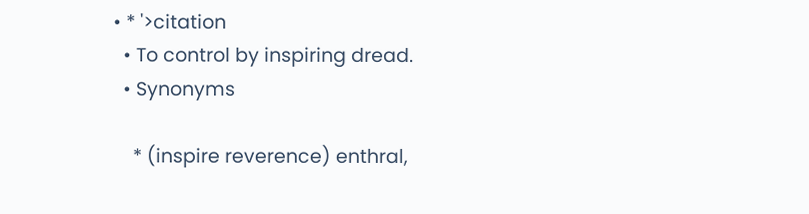• * '>citation
  • To control by inspiring dread.
  • Synonyms

    * (inspire reverence) enthral,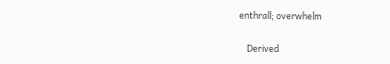enthrall; overwhelm

    Derived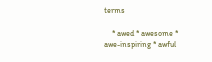terms

    * awed * awesome * awe-inspiring * awful